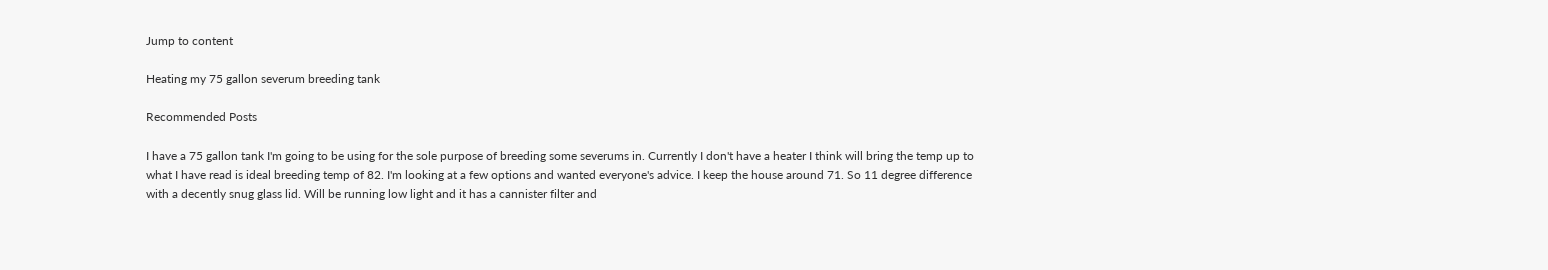Jump to content

Heating my 75 gallon severum breeding tank

Recommended Posts

I have a 75 gallon tank I'm going to be using for the sole purpose of breeding some severums in. Currently I don't have a heater I think will bring the temp up to what I have read is ideal breeding temp of 82. I'm looking at a few options and wanted everyone's advice. I keep the house around 71. So 11 degree difference with a decently snug glass lid. Will be running low light and it has a cannister filter and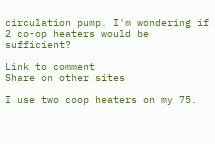circulation pump. I'm wondering if 2 co-op heaters would be sufficient?

Link to comment
Share on other sites

I use two coop heaters on my 75.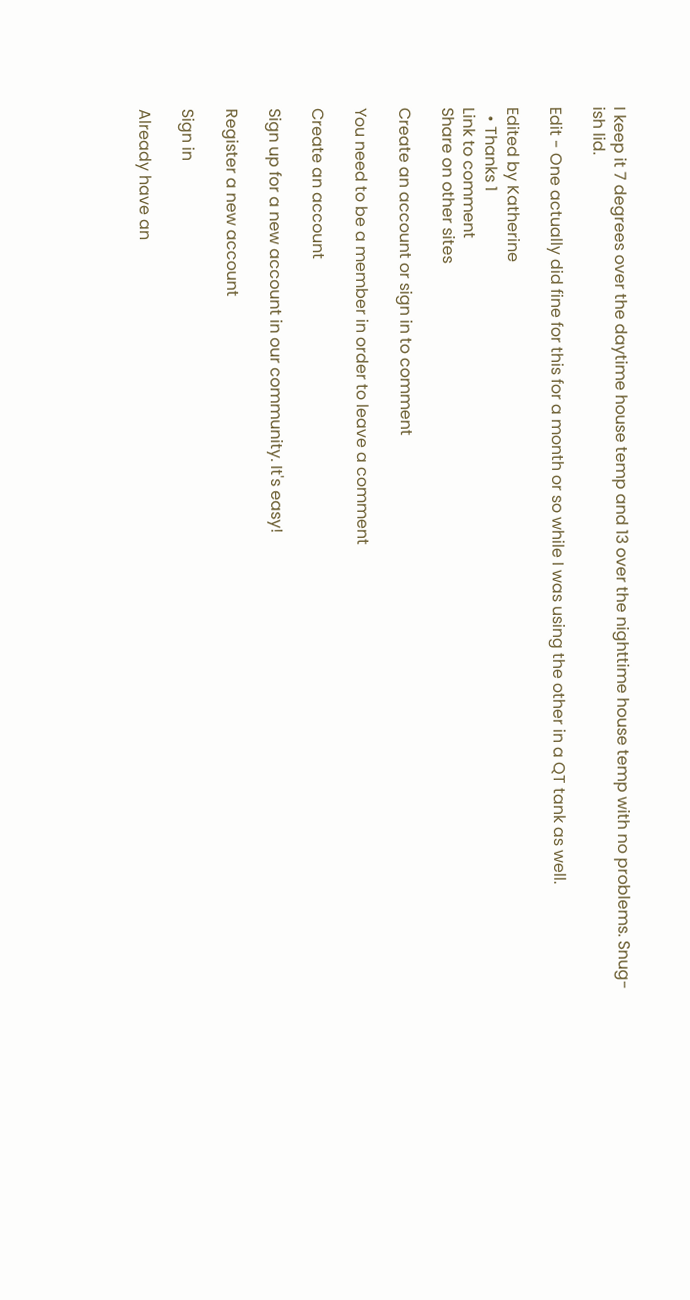I keep it 7 degrees over the daytime house temp and 13 over the nighttime house temp with no problems. Snug-ish lid.

Edit - One actually did fine for this for a month or so while I was using the other in a QT tank as well.

Edited by Katherine
  • Thanks 1
Link to comment
Share on other sites

Create an account or sign in to comment

You need to be a member in order to leave a comment

Create an account

Sign up for a new account in our community. It's easy!

Register a new account

Sign in

Already have an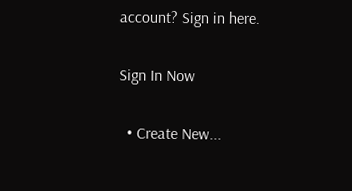account? Sign in here.

Sign In Now

  • Create New...